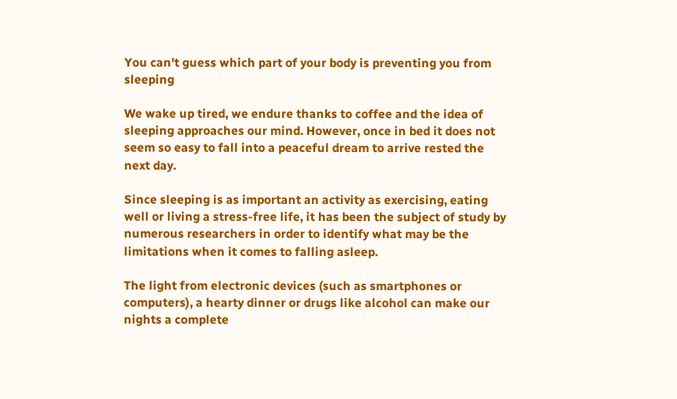You can't guess which part of your body is preventing you from sleeping

We wake up tired, we endure thanks to coffee and the idea of sleeping approaches our mind. However, once in bed it does not seem so easy to fall into a peaceful dream to arrive rested the next day.

Since sleeping is as important an activity as exercising, eating well or living a stress-free life, it has been the subject of study by numerous researchers in order to identify what may be the limitations when it comes to falling asleep.

The light from electronic devices (such as smartphones or computers), a hearty dinner or drugs like alcohol can make our nights a complete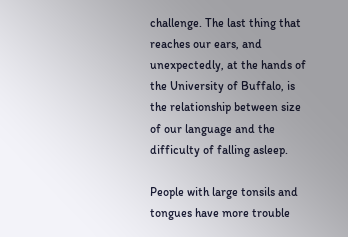challenge. The last thing that reaches our ears, and unexpectedly, at the hands of the University of Buffalo, is the relationship between size of our language and the difficulty of falling asleep.

People with large tonsils and tongues have more trouble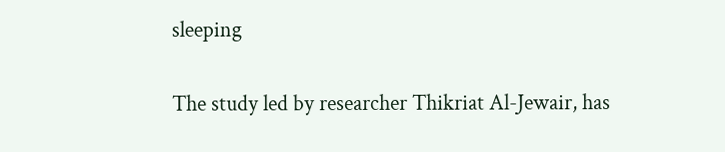sleeping

The study led by researcher Thikriat Al-Jewair, has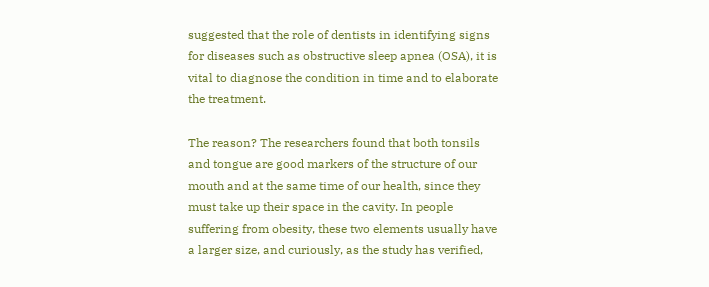suggested that the role of dentists in identifying signs for diseases such as obstructive sleep apnea (OSA), it is vital to diagnose the condition in time and to elaborate the treatment.

The reason? The researchers found that both tonsils and tongue are good markers of the structure of our mouth and at the same time of our health, since they must take up their space in the cavity. In people suffering from obesity, these two elements usually have a larger size, and curiously, as the study has verified,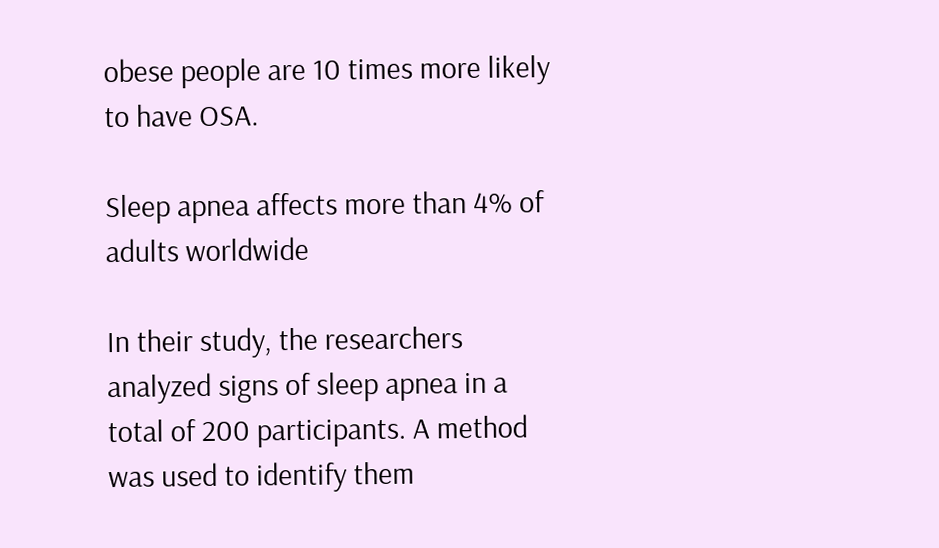obese people are 10 times more likely to have OSA.

Sleep apnea affects more than 4% of adults worldwide

In their study, the researchers analyzed signs of sleep apnea in a total of 200 participants. A method was used to identify them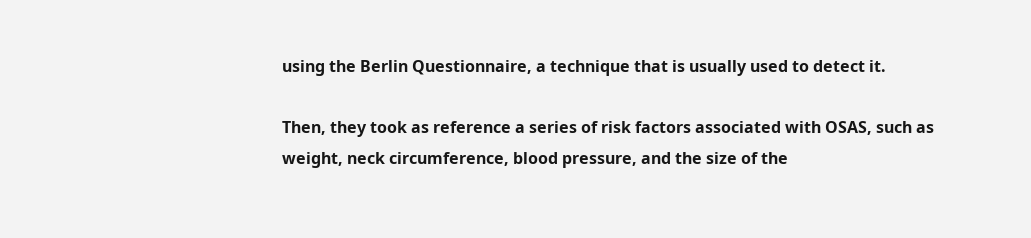using the Berlin Questionnaire, a technique that is usually used to detect it.

Then, they took as reference a series of risk factors associated with OSAS, such as weight, neck circumference, blood pressure, and the size of the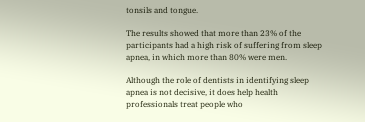tonsils and tongue.

The results showed that more than 23% of the participants had a high risk of suffering from sleep apnea, in which more than 80% were men.

Although the role of dentists in identifying sleep apnea is not decisive, it does help health professionals treat people who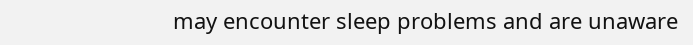may encounter sleep problems and are unaware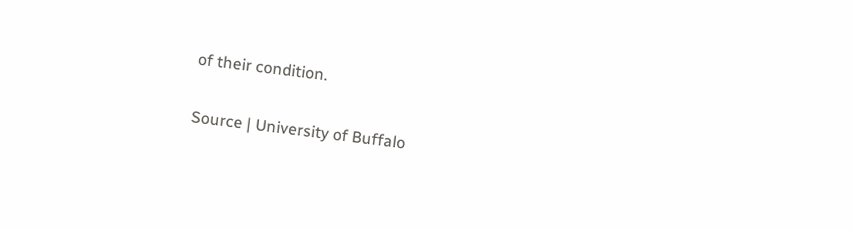of their condition.

Source | University of Buffalo